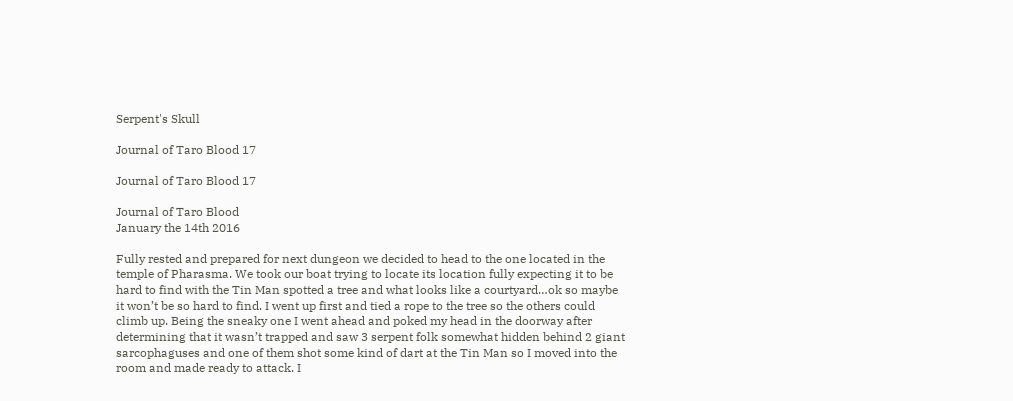Serpent's Skull

Journal of Taro Blood 17

Journal of Taro Blood 17

Journal of Taro Blood
January the 14th 2016

Fully rested and prepared for next dungeon we decided to head to the one located in the temple of Pharasma. We took our boat trying to locate its location fully expecting it to be hard to find with the Tin Man spotted a tree and what looks like a courtyard…ok so maybe it won’t be so hard to find. I went up first and tied a rope to the tree so the others could climb up. Being the sneaky one I went ahead and poked my head in the doorway after determining that it wasn’t trapped and saw 3 serpent folk somewhat hidden behind 2 giant sarcophaguses and one of them shot some kind of dart at the Tin Man so I moved into the room and made ready to attack. I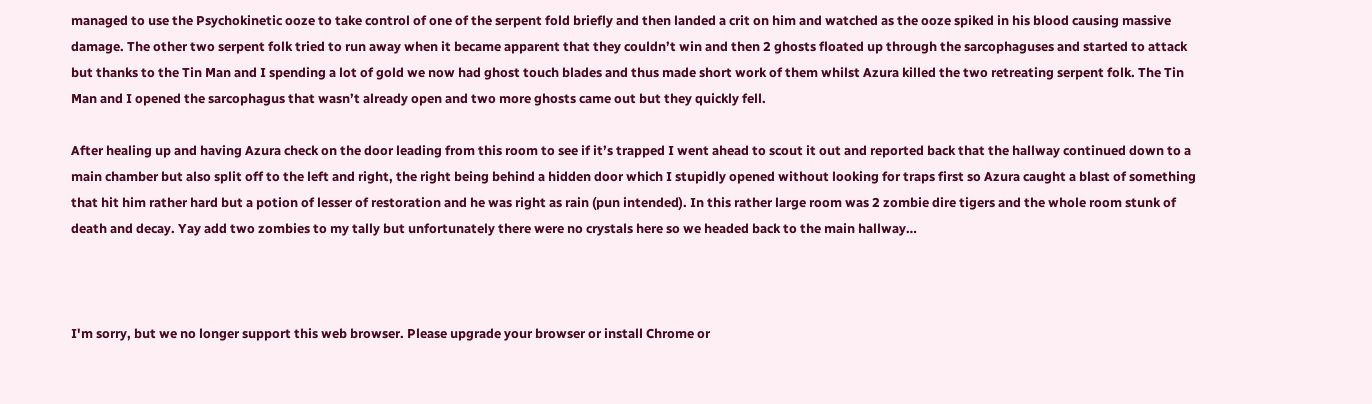managed to use the Psychokinetic ooze to take control of one of the serpent fold briefly and then landed a crit on him and watched as the ooze spiked in his blood causing massive damage. The other two serpent folk tried to run away when it became apparent that they couldn’t win and then 2 ghosts floated up through the sarcophaguses and started to attack but thanks to the Tin Man and I spending a lot of gold we now had ghost touch blades and thus made short work of them whilst Azura killed the two retreating serpent folk. The Tin Man and I opened the sarcophagus that wasn’t already open and two more ghosts came out but they quickly fell.

After healing up and having Azura check on the door leading from this room to see if it’s trapped I went ahead to scout it out and reported back that the hallway continued down to a main chamber but also split off to the left and right, the right being behind a hidden door which I stupidly opened without looking for traps first so Azura caught a blast of something that hit him rather hard but a potion of lesser of restoration and he was right as rain (pun intended). In this rather large room was 2 zombie dire tigers and the whole room stunk of death and decay. Yay add two zombies to my tally but unfortunately there were no crystals here so we headed back to the main hallway…



I'm sorry, but we no longer support this web browser. Please upgrade your browser or install Chrome or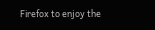Firefox to enjoy the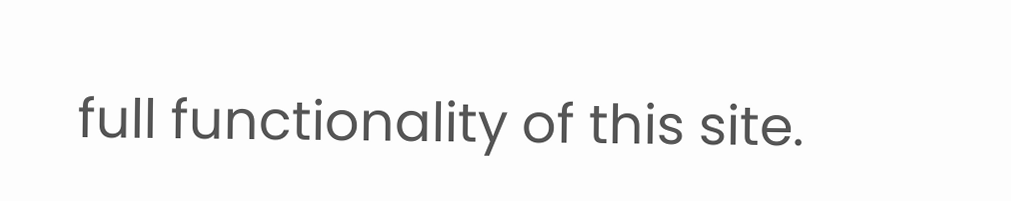full functionality of this site.